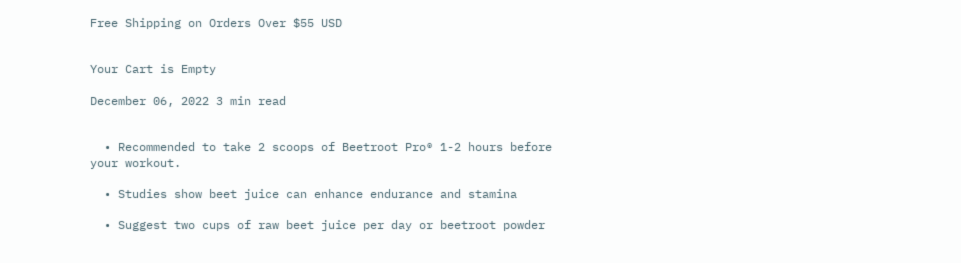Free Shipping on Orders Over $55 USD


Your Cart is Empty

December 06, 2022 3 min read


  • Recommended to take 2 scoops of Beetroot Pro® 1-2 hours before your workout.

  • Studies show beet juice can enhance endurance and stamina

  • Suggest two cups of raw beet juice per day or beetroot powder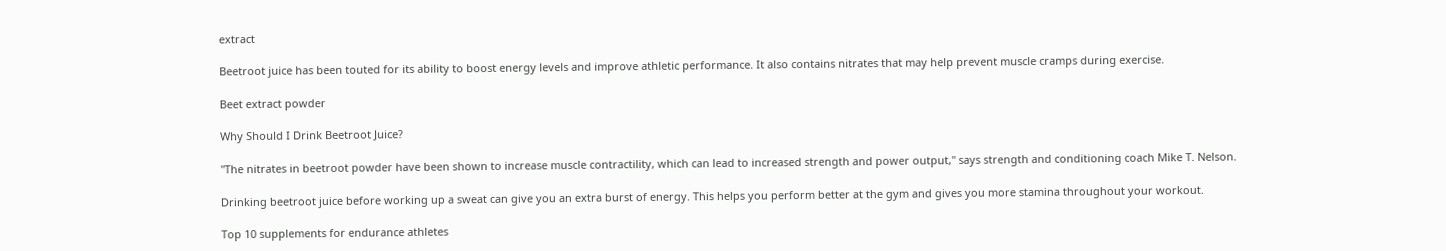extract

Beetroot juice has been touted for its ability to boost energy levels and improve athletic performance. It also contains nitrates that may help prevent muscle cramps during exercise.

Beet extract powder

Why Should I Drink Beetroot Juice?

"The nitrates in beetroot powder have been shown to increase muscle contractility, which can lead to increased strength and power output," says strength and conditioning coach Mike T. Nelson.

Drinking beetroot juice before working up a sweat can give you an extra burst of energy. This helps you perform better at the gym and gives you more stamina throughout your workout.

Top 10 supplements for endurance athletes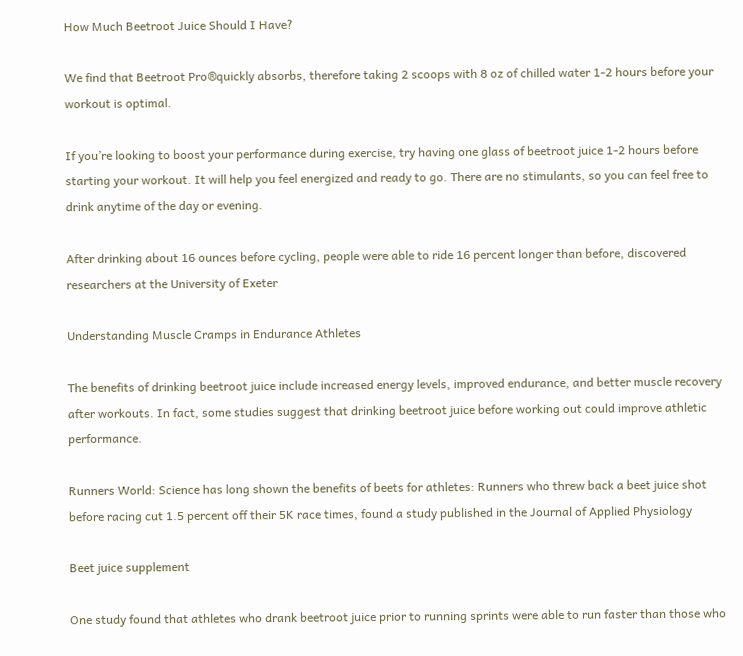How Much Beetroot Juice Should I Have?

We find that Beetroot Pro®quickly absorbs, therefore taking 2 scoops with 8 oz of chilled water 1-2 hours before your workout is optimal.

If you’re looking to boost your performance during exercise, try having one glass of beetroot juice 1-2 hours before starting your workout. It will help you feel energized and ready to go. There are no stimulants, so you can feel free to drink anytime of the day or evening.

After drinking about 16 ounces before cycling, people were able to ride 16 percent longer than before, discovered researchers at the University of Exeter

Understanding Muscle Cramps in Endurance Athletes

The benefits of drinking beetroot juice include increased energy levels, improved endurance, and better muscle recovery after workouts. In fact, some studies suggest that drinking beetroot juice before working out could improve athletic performance.

Runners World: Science has long shown the benefits of beets for athletes: Runners who threw back a beet juice shot before racing cut 1.5 percent off their 5K race times, found a study published in the Journal of Applied Physiology

Beet juice supplement

One study found that athletes who drank beetroot juice prior to running sprints were able to run faster than those who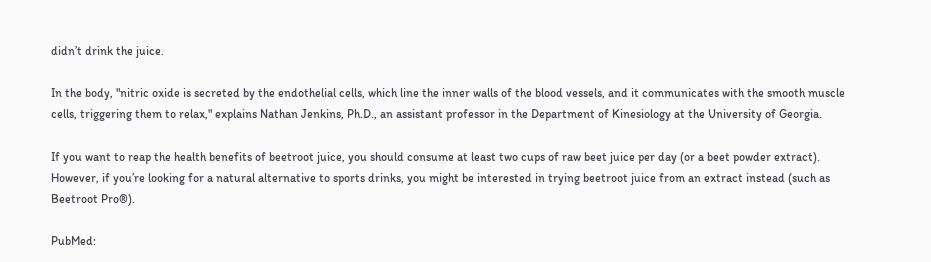didn’t drink the juice.

In the body, "nitric oxide is secreted by the endothelial cells, which line the inner walls of the blood vessels, and it communicates with the smooth muscle cells, triggering them to relax," explains Nathan Jenkins, Ph.D., an assistant professor in the Department of Kinesiology at the University of Georgia.

If you want to reap the health benefits of beetroot juice, you should consume at least two cups of raw beet juice per day (or a beet powder extract). However, if you’re looking for a natural alternative to sports drinks, you might be interested in trying beetroot juice from an extract instead (such as Beetroot Pro®).

PubMed: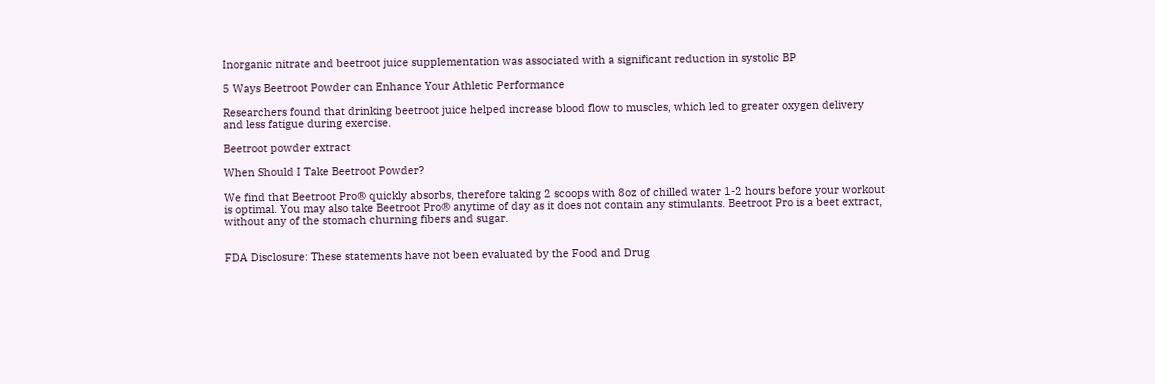Inorganic nitrate and beetroot juice supplementation was associated with a significant reduction in systolic BP

5 Ways Beetroot Powder can Enhance Your Athletic Performance

Researchers found that drinking beetroot juice helped increase blood flow to muscles, which led to greater oxygen delivery and less fatigue during exercise.

Beetroot powder extract

When Should I Take Beetroot Powder?

We find that Beetroot Pro® quickly absorbs, therefore taking 2 scoops with 8oz of chilled water 1-2 hours before your workout is optimal. You may also take Beetroot Pro® anytime of day as it does not contain any stimulants. Beetroot Pro is a beet extract, without any of the stomach churning fibers and sugar.


FDA Disclosure: These statements have not been evaluated by the Food and Drug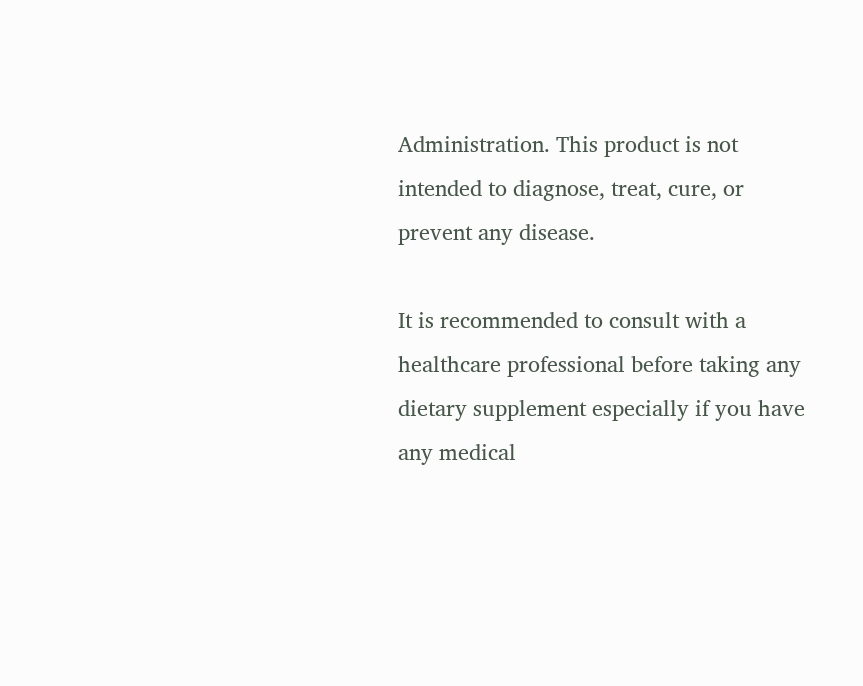Administration. This product is not intended to diagnose, treat, cure, or prevent any disease.

It is recommended to consult with a healthcare professional before taking any dietary supplement especially if you have any medical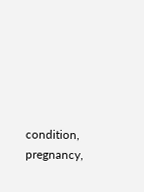condition, pregnancy,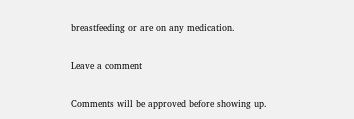breastfeeding or are on any medication.

Leave a comment

Comments will be approved before showing up.